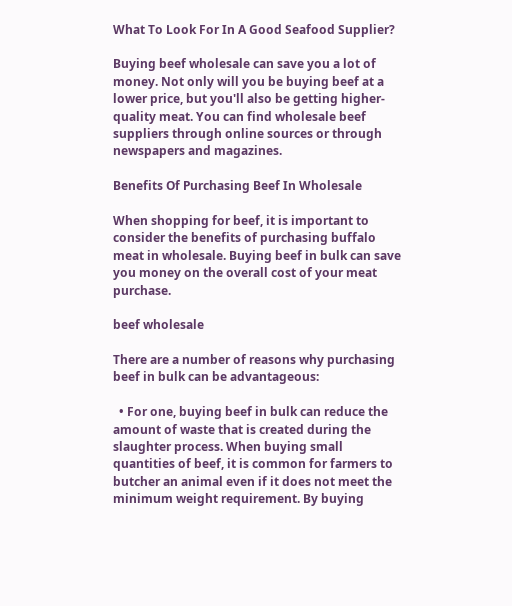What To Look For In A Good Seafood Supplier?

Buying beef wholesale can save you a lot of money. Not only will you be buying beef at a lower price, but you'll also be getting higher-quality meat. You can find wholesale beef suppliers through online sources or through newspapers and magazines.

Benefits Of Purchasing Beef In Wholesale

When shopping for beef, it is important to consider the benefits of purchasing buffalo meat in wholesale. Buying beef in bulk can save you money on the overall cost of your meat purchase.

beef wholesale

There are a number of reasons why purchasing beef in bulk can be advantageous:

  • For one, buying beef in bulk can reduce the amount of waste that is created during the slaughter process. When buying small quantities of beef, it is common for farmers to butcher an animal even if it does not meet the minimum weight requirement. By buying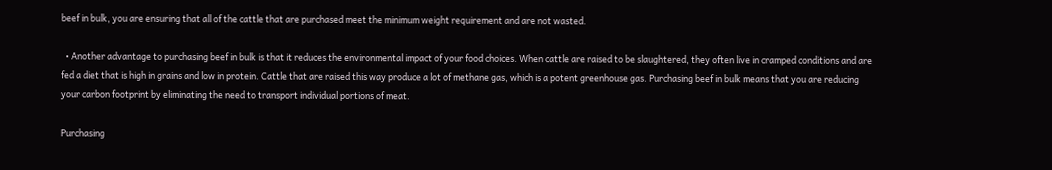beef in bulk, you are ensuring that all of the cattle that are purchased meet the minimum weight requirement and are not wasted.

  • Another advantage to purchasing beef in bulk is that it reduces the environmental impact of your food choices. When cattle are raised to be slaughtered, they often live in cramped conditions and are fed a diet that is high in grains and low in protein. Cattle that are raised this way produce a lot of methane gas, which is a potent greenhouse gas. Purchasing beef in bulk means that you are reducing your carbon footprint by eliminating the need to transport individual portions of meat.

Purchasing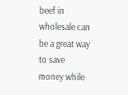beef in wholesale can be a great way to save money while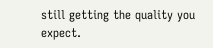still getting the quality you expect.